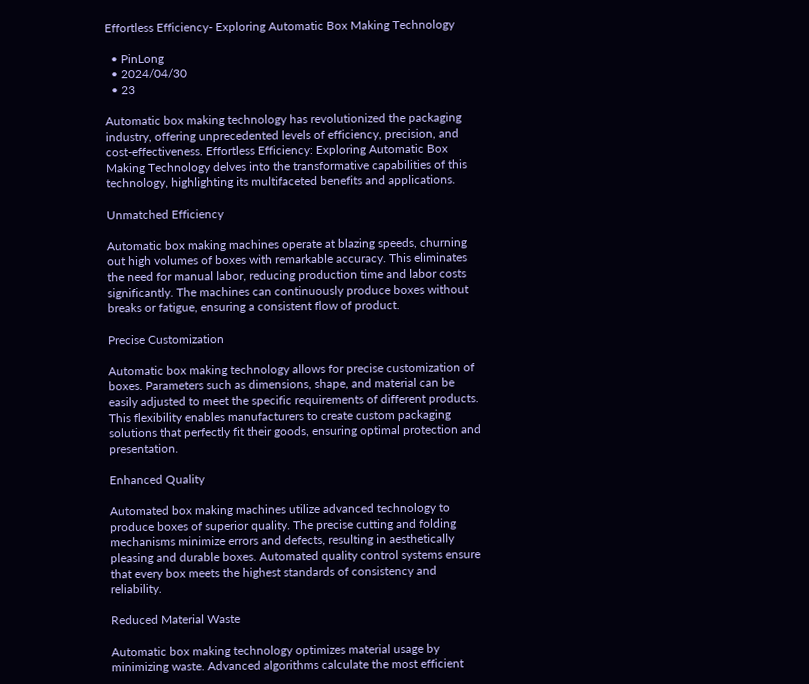Effortless Efficiency- Exploring Automatic Box Making Technology

  • PinLong
  • 2024/04/30
  • 23

Automatic box making technology has revolutionized the packaging industry, offering unprecedented levels of efficiency, precision, and cost-effectiveness. Effortless Efficiency: Exploring Automatic Box Making Technology delves into the transformative capabilities of this technology, highlighting its multifaceted benefits and applications.

Unmatched Efficiency

Automatic box making machines operate at blazing speeds, churning out high volumes of boxes with remarkable accuracy. This eliminates the need for manual labor, reducing production time and labor costs significantly. The machines can continuously produce boxes without breaks or fatigue, ensuring a consistent flow of product.

Precise Customization

Automatic box making technology allows for precise customization of boxes. Parameters such as dimensions, shape, and material can be easily adjusted to meet the specific requirements of different products. This flexibility enables manufacturers to create custom packaging solutions that perfectly fit their goods, ensuring optimal protection and presentation.

Enhanced Quality

Automated box making machines utilize advanced technology to produce boxes of superior quality. The precise cutting and folding mechanisms minimize errors and defects, resulting in aesthetically pleasing and durable boxes. Automated quality control systems ensure that every box meets the highest standards of consistency and reliability.

Reduced Material Waste

Automatic box making technology optimizes material usage by minimizing waste. Advanced algorithms calculate the most efficient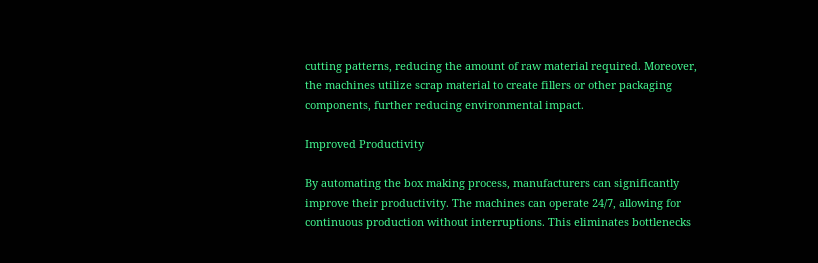cutting patterns, reducing the amount of raw material required. Moreover, the machines utilize scrap material to create fillers or other packaging components, further reducing environmental impact.

Improved Productivity

By automating the box making process, manufacturers can significantly improve their productivity. The machines can operate 24/7, allowing for continuous production without interruptions. This eliminates bottlenecks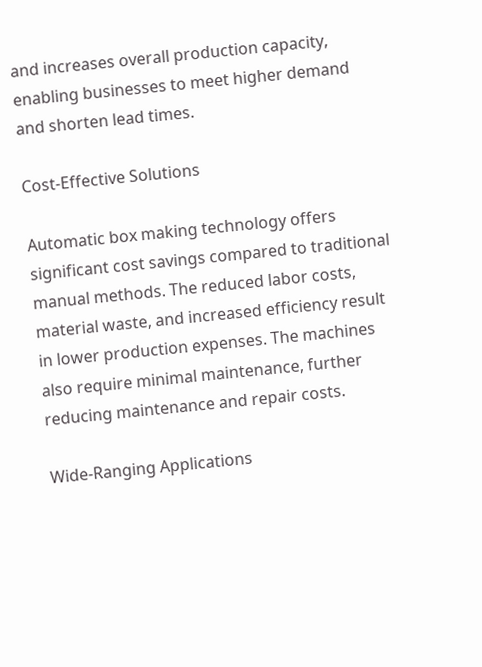and increases overall production capacity, enabling businesses to meet higher demand and shorten lead times.

Cost-Effective Solutions

Automatic box making technology offers significant cost savings compared to traditional manual methods. The reduced labor costs, material waste, and increased efficiency result in lower production expenses. The machines also require minimal maintenance, further reducing maintenance and repair costs.

Wide-Ranging Applications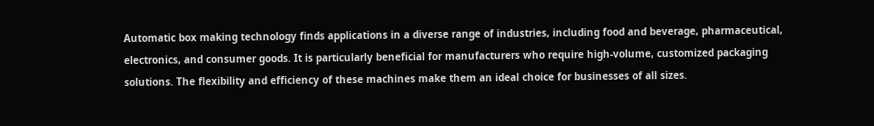Automatic box making technology finds applications in a diverse range of industries, including food and beverage, pharmaceutical, electronics, and consumer goods. It is particularly beneficial for manufacturers who require high-volume, customized packaging solutions. The flexibility and efficiency of these machines make them an ideal choice for businesses of all sizes.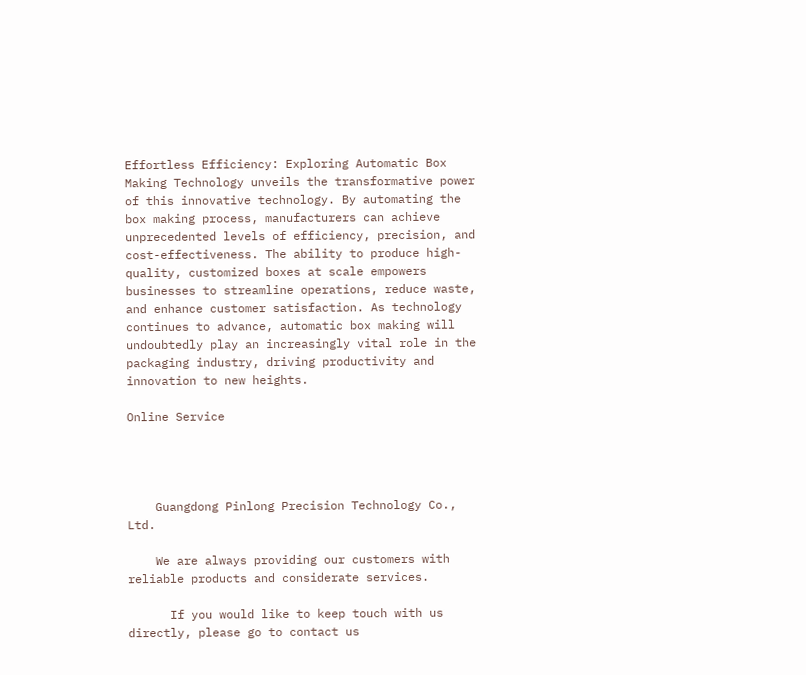Effortless Efficiency: Exploring Automatic Box Making Technology unveils the transformative power of this innovative technology. By automating the box making process, manufacturers can achieve unprecedented levels of efficiency, precision, and cost-effectiveness. The ability to produce high-quality, customized boxes at scale empowers businesses to streamline operations, reduce waste, and enhance customer satisfaction. As technology continues to advance, automatic box making will undoubtedly play an increasingly vital role in the packaging industry, driving productivity and innovation to new heights.

Online Service




    Guangdong Pinlong Precision Technology Co., Ltd.

    We are always providing our customers with reliable products and considerate services.

      If you would like to keep touch with us directly, please go to contact us